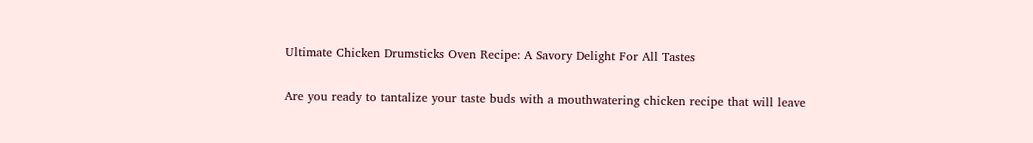Ultimate Chicken Drumsticks Oven Recipe: A Savory Delight For All Tastes

Are you ready to tantalize your taste buds with a mouthwatering chicken recipe that will leave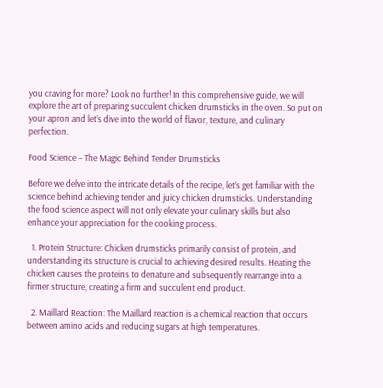you craving for more? Look no further! In this comprehensive guide, we will explore the art of preparing succulent chicken drumsticks in the oven. So put on your apron and let’s dive into the world of flavor, texture, and culinary perfection.

Food Science – The Magic Behind Tender Drumsticks

Before we delve into the intricate details of the recipe, let’s get familiar with the science behind achieving tender and juicy chicken drumsticks. Understanding the food science aspect will not only elevate your culinary skills but also enhance your appreciation for the cooking process.

  1. Protein Structure: Chicken drumsticks primarily consist of protein, and understanding its structure is crucial to achieving desired results. Heating the chicken causes the proteins to denature and subsequently rearrange into a firmer structure, creating a firm and succulent end product.

  2. Maillard Reaction: The Maillard reaction is a chemical reaction that occurs between amino acids and reducing sugars at high temperatures.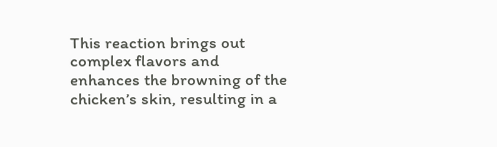This reaction brings out complex flavors and enhances the browning of the chicken’s skin, resulting in a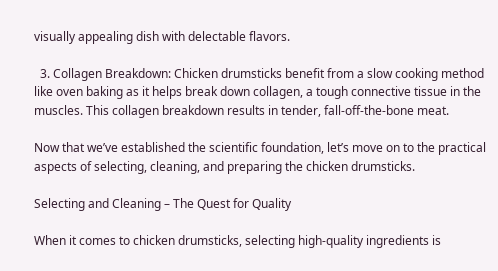visually appealing dish with delectable flavors.

  3. Collagen Breakdown: Chicken drumsticks benefit from a slow cooking method like oven baking as it helps break down collagen, a tough connective tissue in the muscles. This collagen breakdown results in tender, fall-off-the-bone meat.

Now that we’ve established the scientific foundation, let’s move on to the practical aspects of selecting, cleaning, and preparing the chicken drumsticks.

Selecting and Cleaning – The Quest for Quality

When it comes to chicken drumsticks, selecting high-quality ingredients is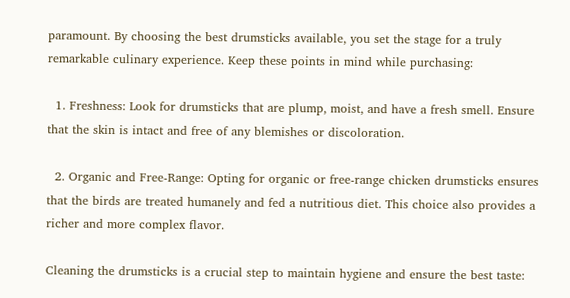paramount. By choosing the best drumsticks available, you set the stage for a truly remarkable culinary experience. Keep these points in mind while purchasing:

  1. Freshness: Look for drumsticks that are plump, moist, and have a fresh smell. Ensure that the skin is intact and free of any blemishes or discoloration.

  2. Organic and Free-Range: Opting for organic or free-range chicken drumsticks ensures that the birds are treated humanely and fed a nutritious diet. This choice also provides a richer and more complex flavor.

Cleaning the drumsticks is a crucial step to maintain hygiene and ensure the best taste: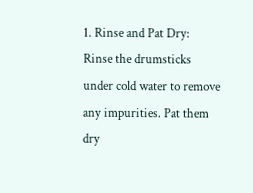1. Rinse and Pat Dry: Rinse the drumsticks under cold water to remove any impurities. Pat them dry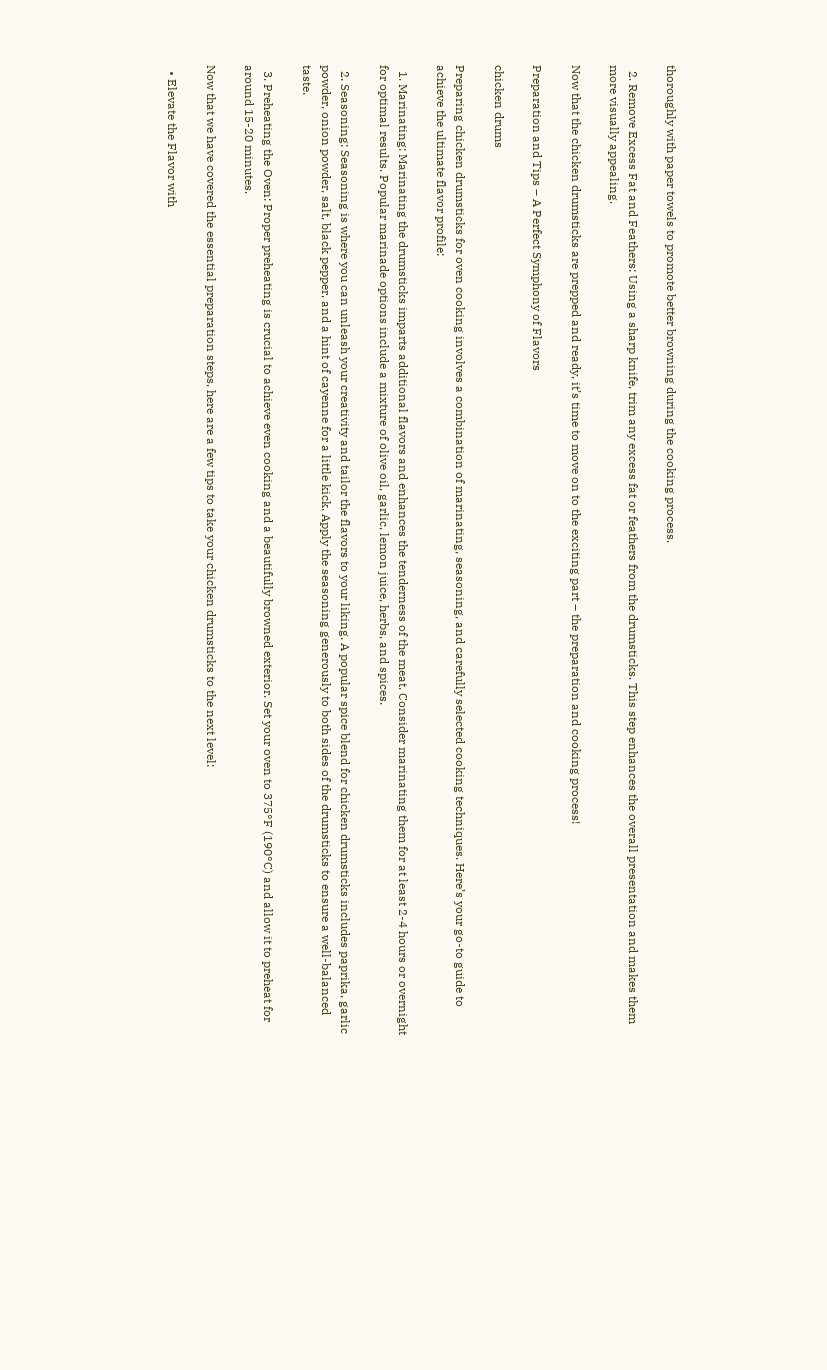thoroughly with paper towels to promote better browning during the cooking process.

  2. Remove Excess Fat and Feathers: Using a sharp knife, trim any excess fat or feathers from the drumsticks. This step enhances the overall presentation and makes them more visually appealing.

Now that the chicken drumsticks are prepped and ready, it’s time to move on to the exciting part – the preparation and cooking process!

Preparation and Tips – A Perfect Symphony of Flavors

chicken drums

Preparing chicken drumsticks for oven cooking involves a combination of marinating, seasoning, and carefully selected cooking techniques. Here’s your go-to guide to achieve the ultimate flavor profile:

  1. Marinating: Marinating the drumsticks imparts additional flavors and enhances the tenderness of the meat. Consider marinating them for at least 2-4 hours or overnight for optimal results. Popular marinade options include a mixture of olive oil, garlic, lemon juice, herbs, and spices.

  2. Seasoning: Seasoning is where you can unleash your creativity and tailor the flavors to your liking. A popular spice blend for chicken drumsticks includes paprika, garlic powder, onion powder, salt, black pepper, and a hint of cayenne for a little kick. Apply the seasoning generously to both sides of the drumsticks to ensure a well-balanced taste.

  3. Preheating the Oven: Proper preheating is crucial to achieve even cooking and a beautifully browned exterior. Set your oven to 375°F (190°C) and allow it to preheat for around 15-20 minutes.

Now that we have covered the essential preparation steps, here are a few tips to take your chicken drumsticks to the next level:

  • Elevate the Flavor with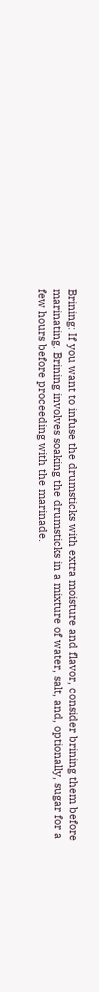Brining: If you want to infuse the drumsticks with extra moisture and flavor, consider brining them before marinating. Brining involves soaking the drumsticks in a mixture of water, salt, and, optionally, sugar for a few hours before proceeding with the marinade.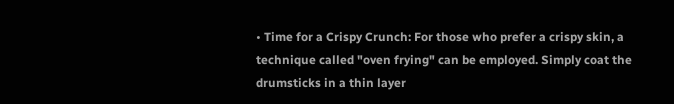• Time for a Crispy Crunch: For those who prefer a crispy skin, a technique called "oven frying" can be employed. Simply coat the drumsticks in a thin layer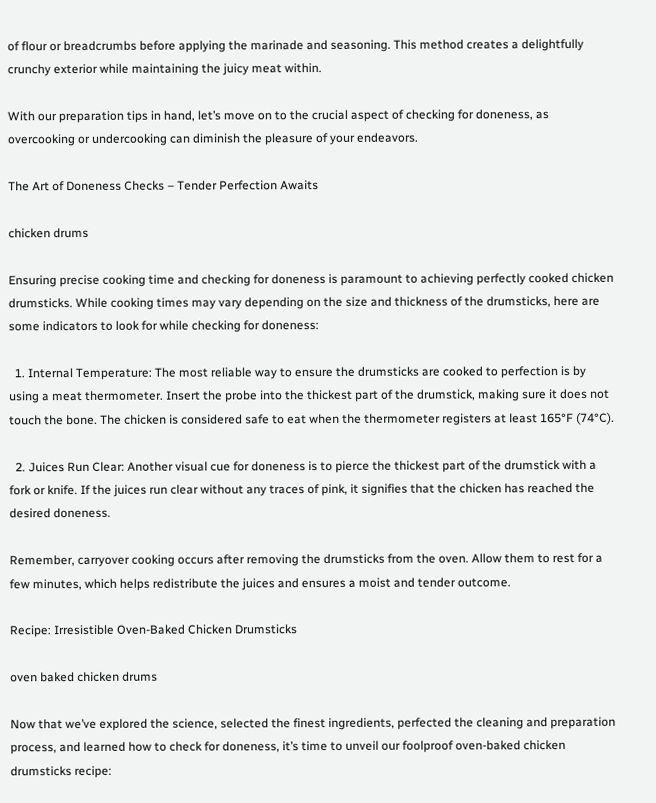of flour or breadcrumbs before applying the marinade and seasoning. This method creates a delightfully crunchy exterior while maintaining the juicy meat within.

With our preparation tips in hand, let’s move on to the crucial aspect of checking for doneness, as overcooking or undercooking can diminish the pleasure of your endeavors.

The Art of Doneness Checks – Tender Perfection Awaits

chicken drums

Ensuring precise cooking time and checking for doneness is paramount to achieving perfectly cooked chicken drumsticks. While cooking times may vary depending on the size and thickness of the drumsticks, here are some indicators to look for while checking for doneness:

  1. Internal Temperature: The most reliable way to ensure the drumsticks are cooked to perfection is by using a meat thermometer. Insert the probe into the thickest part of the drumstick, making sure it does not touch the bone. The chicken is considered safe to eat when the thermometer registers at least 165°F (74°C).

  2. Juices Run Clear: Another visual cue for doneness is to pierce the thickest part of the drumstick with a fork or knife. If the juices run clear without any traces of pink, it signifies that the chicken has reached the desired doneness.

Remember, carryover cooking occurs after removing the drumsticks from the oven. Allow them to rest for a few minutes, which helps redistribute the juices and ensures a moist and tender outcome.

Recipe: Irresistible Oven-Baked Chicken Drumsticks

oven baked chicken drums

Now that we’ve explored the science, selected the finest ingredients, perfected the cleaning and preparation process, and learned how to check for doneness, it’s time to unveil our foolproof oven-baked chicken drumsticks recipe: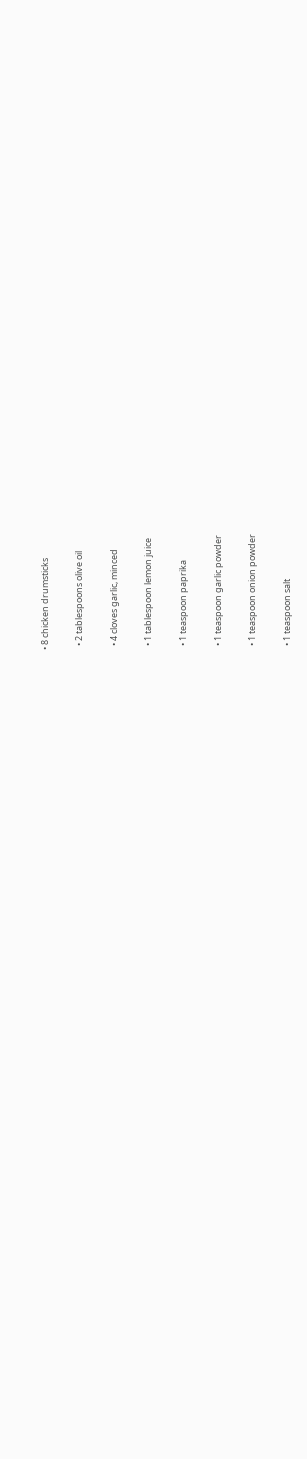• 8 chicken drumsticks

  • 2 tablespoons olive oil

  • 4 cloves garlic, minced

  • 1 tablespoon lemon juice

  • 1 teaspoon paprika

  • 1 teaspoon garlic powder

  • 1 teaspoon onion powder

  • 1 teaspoon salt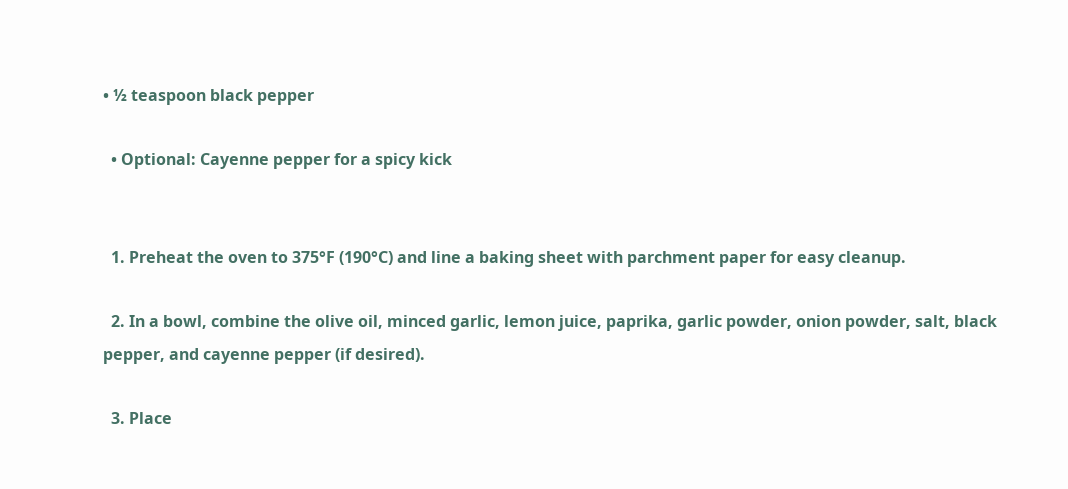• ½ teaspoon black pepper

  • Optional: Cayenne pepper for a spicy kick


  1. Preheat the oven to 375°F (190°C) and line a baking sheet with parchment paper for easy cleanup.

  2. In a bowl, combine the olive oil, minced garlic, lemon juice, paprika, garlic powder, onion powder, salt, black pepper, and cayenne pepper (if desired).

  3. Place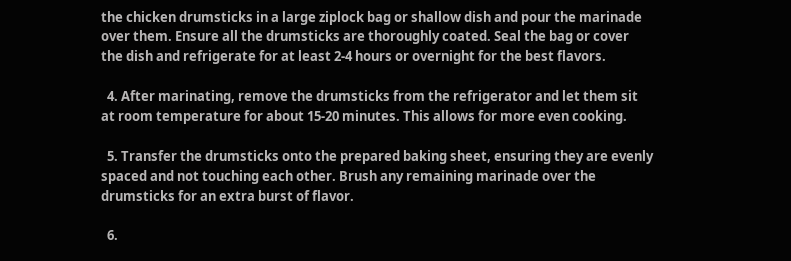the chicken drumsticks in a large ziplock bag or shallow dish and pour the marinade over them. Ensure all the drumsticks are thoroughly coated. Seal the bag or cover the dish and refrigerate for at least 2-4 hours or overnight for the best flavors.

  4. After marinating, remove the drumsticks from the refrigerator and let them sit at room temperature for about 15-20 minutes. This allows for more even cooking.

  5. Transfer the drumsticks onto the prepared baking sheet, ensuring they are evenly spaced and not touching each other. Brush any remaining marinade over the drumsticks for an extra burst of flavor.

  6.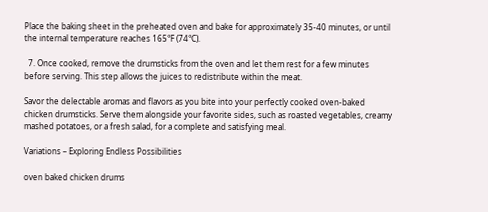Place the baking sheet in the preheated oven and bake for approximately 35-40 minutes, or until the internal temperature reaches 165°F (74°C).

  7. Once cooked, remove the drumsticks from the oven and let them rest for a few minutes before serving. This step allows the juices to redistribute within the meat.

Savor the delectable aromas and flavors as you bite into your perfectly cooked oven-baked chicken drumsticks. Serve them alongside your favorite sides, such as roasted vegetables, creamy mashed potatoes, or a fresh salad, for a complete and satisfying meal.

Variations – Exploring Endless Possibilities

oven baked chicken drums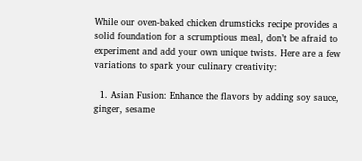While our oven-baked chicken drumsticks recipe provides a solid foundation for a scrumptious meal, don’t be afraid to experiment and add your own unique twists. Here are a few variations to spark your culinary creativity:

  1. Asian Fusion: Enhance the flavors by adding soy sauce, ginger, sesame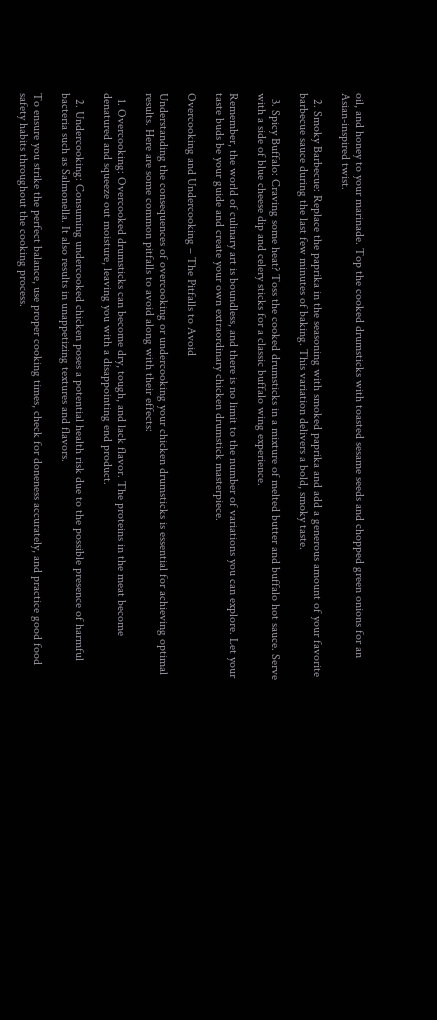oil, and honey to your marinade. Top the cooked drumsticks with toasted sesame seeds and chopped green onions for an Asian-inspired twist.

  2. Smoky Barbecue: Replace the paprika in the seasoning with smoked paprika and add a generous amount of your favorite barbecue sauce during the last few minutes of baking. This variation delivers a bold, smoky taste.

  3. Spicy Buffalo: Craving some heat? Toss the cooked drumsticks in a mixture of melted butter and buffalo hot sauce. Serve with a side of blue cheese dip and celery sticks for a classic buffalo wing experience.

Remember, the world of culinary art is boundless, and there is no limit to the number of variations you can explore. Let your taste buds be your guide and create your own extraordinary chicken drumstick masterpiece.

Overcooking and Undercooking – The Pitfalls to Avoid

Understanding the consequences of overcooking or undercooking your chicken drumsticks is essential for achieving optimal results. Here are some common pitfalls to avoid along with their effects:

  1. Overcooking: Overcooked drumsticks can become dry, tough, and lack flavor. The proteins in the meat become denatured and squeeze out moisture, leaving you with a disappointing end product.

  2. Undercooking: Consuming undercooked chicken poses a potential health risk due to the possible presence of harmful bacteria such as Salmonella. It also results in unappetizing textures and flavors.

To ensure you strike the perfect balance, use proper cooking times, check for doneness accurately, and practice good food safety habits throughout the cooking process.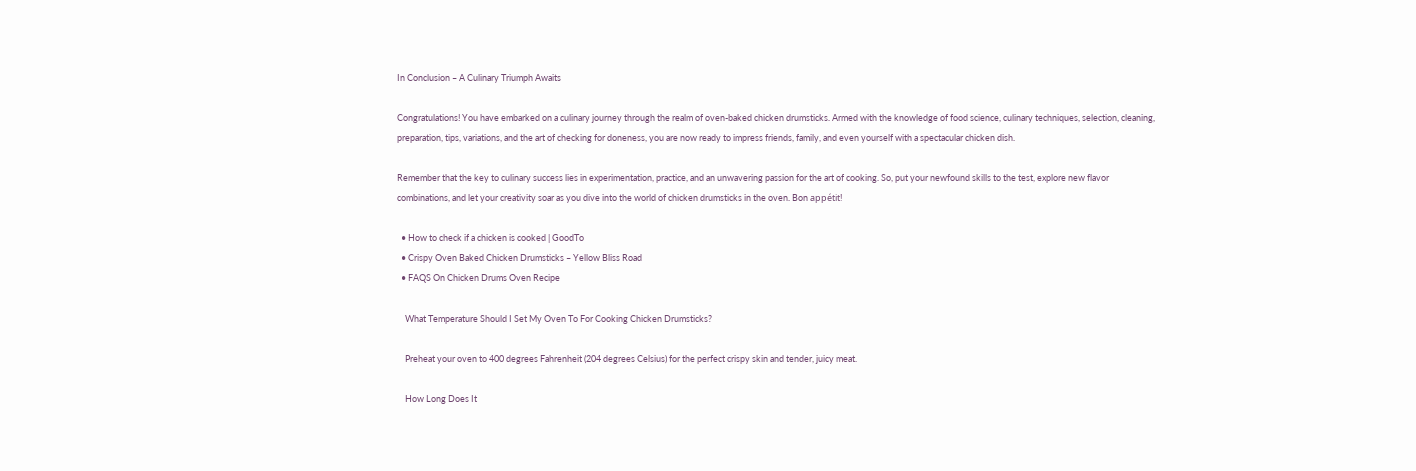In Conclusion – A Culinary Triumph Awaits

Congratulations! You have embarked on a culinary journey through the realm of oven-baked chicken drumsticks. Armed with the knowledge of food science, culinary techniques, selection, cleaning, preparation, tips, variations, and the art of checking for doneness, you are now ready to impress friends, family, and even yourself with a spectacular chicken dish.

Remember that the key to culinary success lies in experimentation, practice, and an unwavering passion for the art of cooking. So, put your newfound skills to the test, explore new flavor combinations, and let your creativity soar as you dive into the world of chicken drumsticks in the oven. Bon appétit!

  • How to check if a chicken is cooked | GoodTo
  • Crispy Oven Baked Chicken Drumsticks – Yellow Bliss Road
  • FAQS On Chicken Drums Oven Recipe

    What Temperature Should I Set My Oven To For Cooking Chicken Drumsticks?

    Preheat your oven to 400 degrees Fahrenheit (204 degrees Celsius) for the perfect crispy skin and tender, juicy meat.

    How Long Does It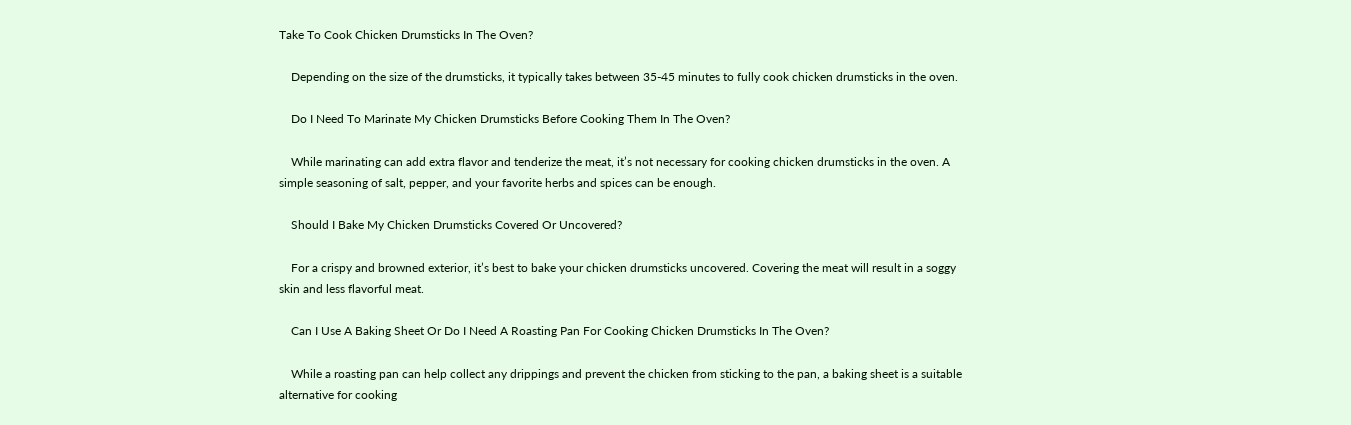Take To Cook Chicken Drumsticks In The Oven?

    Depending on the size of the drumsticks, it typically takes between 35-45 minutes to fully cook chicken drumsticks in the oven.

    Do I Need To Marinate My Chicken Drumsticks Before Cooking Them In The Oven?

    While marinating can add extra flavor and tenderize the meat, it’s not necessary for cooking chicken drumsticks in the oven. A simple seasoning of salt, pepper, and your favorite herbs and spices can be enough.

    Should I Bake My Chicken Drumsticks Covered Or Uncovered?

    For a crispy and browned exterior, it’s best to bake your chicken drumsticks uncovered. Covering the meat will result in a soggy skin and less flavorful meat.

    Can I Use A Baking Sheet Or Do I Need A Roasting Pan For Cooking Chicken Drumsticks In The Oven?

    While a roasting pan can help collect any drippings and prevent the chicken from sticking to the pan, a baking sheet is a suitable alternative for cooking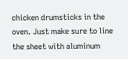chicken drumsticks in the oven. Just make sure to line the sheet with aluminum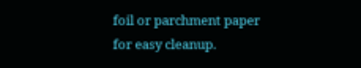foil or parchment paper for easy cleanup.